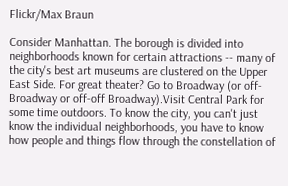Flickr/Max Braun

Consider Manhattan. The borough is divided into neighborhoods known for certain attractions -- many of the city's best art museums are clustered on the Upper East Side. For great theater? Go to Broadway (or off-Broadway or off-off Broadway).Visit Central Park for some time outdoors. To know the city, you can't just know the individual neighborhoods, you have to know how people and things flow through the constellation of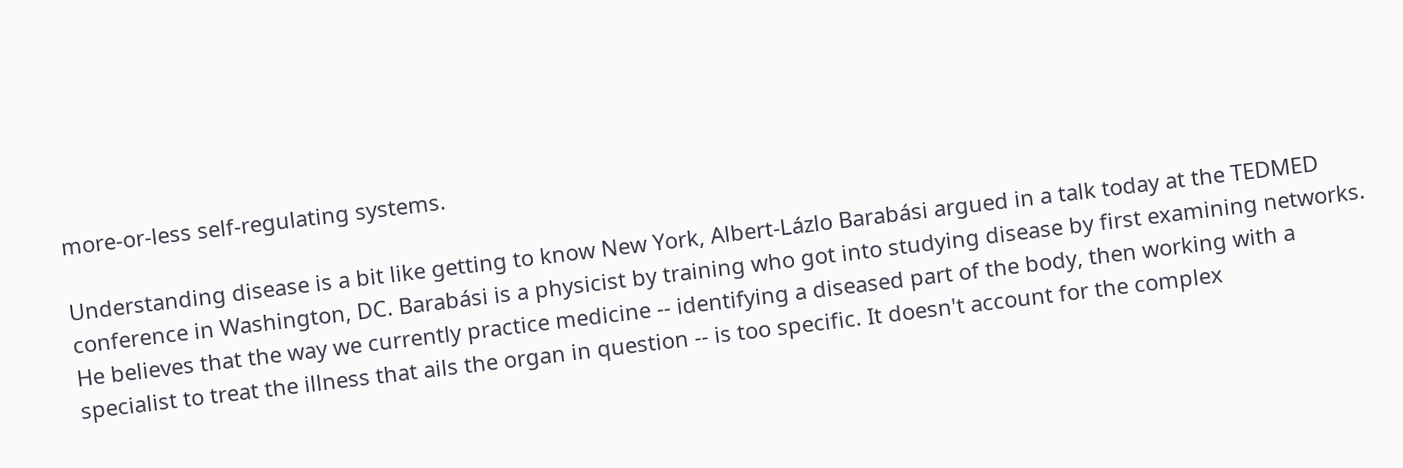more-or-less self-regulating systems.

Understanding disease is a bit like getting to know New York, Albert-Lázlo Barabási argued in a talk today at the TEDMED conference in Washington, DC. Barabási is a physicist by training who got into studying disease by first examining networks. He believes that the way we currently practice medicine -- identifying a diseased part of the body, then working with a specialist to treat the illness that ails the organ in question -- is too specific. It doesn't account for the complex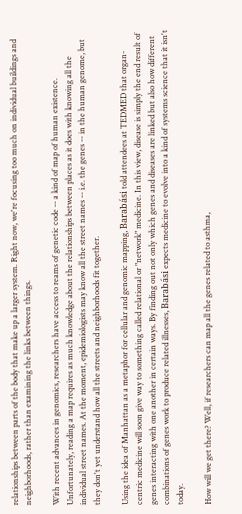relationships between parts of the body that make up a larger system. Right now, we're focusing too much on individual buildings and neighborhoods, rather than examining the links between things.

With recent advances in genomics, researchers have access to reams of genetic code -- a kind of map of human existence. Unfortunately, reading a map requires as much knowledge about the relationships between places as it does with knowing all the individual street names. At the moment, epidemiologists may know all the street names -- i.e. the genes -- in the human genome, but they don't yet understand how all the streets and neighborhoods fit together.

Using the idea of Manhattan as a metaphor for cellular and genomic mapping, Barabási told attendees at TEDMED that organ-centric medicine will soon give way to something called relational or "network" medicine. In this view, disease is simply the end result of genes interacting with one another in certain ways. By finding out not only which genes and diseases are linked but also how different combinations of genes work to produce related illnesses, Barabási expects medicine to evolve into a kind of systems science that it isn't today.

How will we get there? Well, if researchers can map all the genes related to asthma,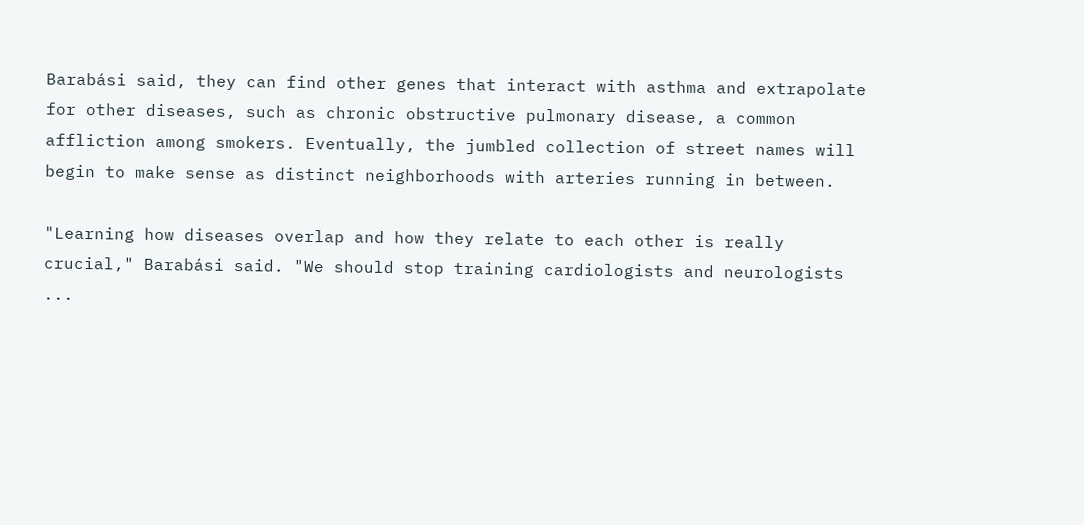Barabási said, they can find other genes that interact with asthma and extrapolate for other diseases, such as chronic obstructive pulmonary disease, a common affliction among smokers. Eventually, the jumbled collection of street names will begin to make sense as distinct neighborhoods with arteries running in between.

"Learning how diseases overlap and how they relate to each other is really crucial," Barabási said. "We should stop training cardiologists and neurologists ...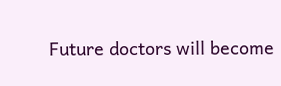Future doctors will become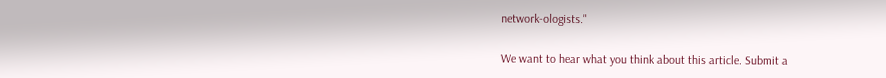network-ologists."

We want to hear what you think about this article. Submit a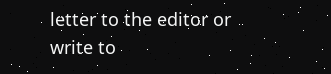letter to the editor or write to